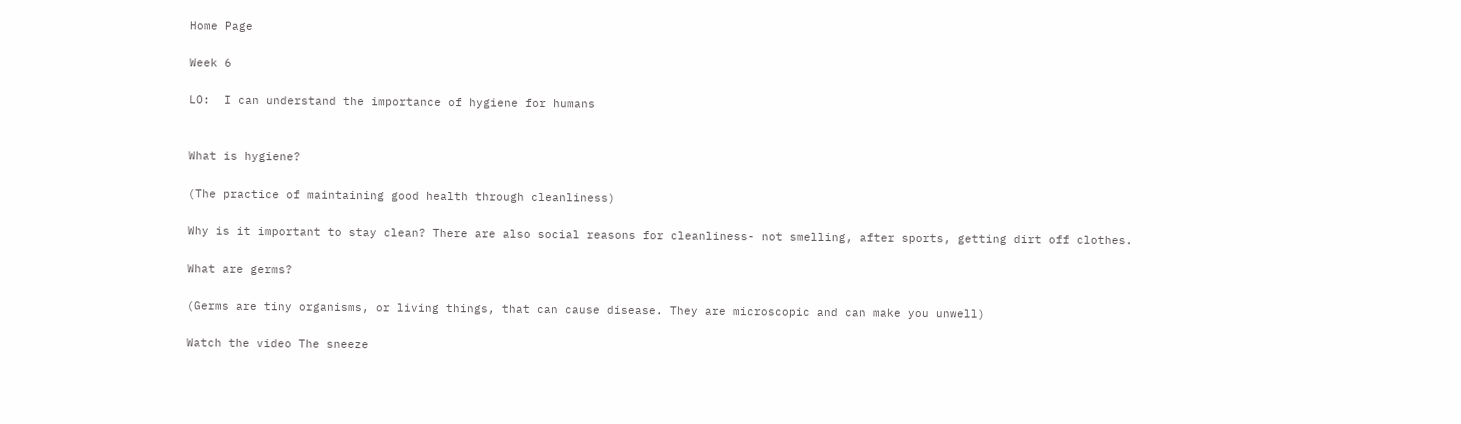Home Page

Week 6

LO:  I can understand the importance of hygiene for humans


What is hygiene?

(The practice of maintaining good health through cleanliness)

Why is it important to stay clean? There are also social reasons for cleanliness- not smelling, after sports, getting dirt off clothes.

What are germs?

(Germs are tiny organisms, or living things, that can cause disease. They are microscopic and can make you unwell)

Watch the video The sneeze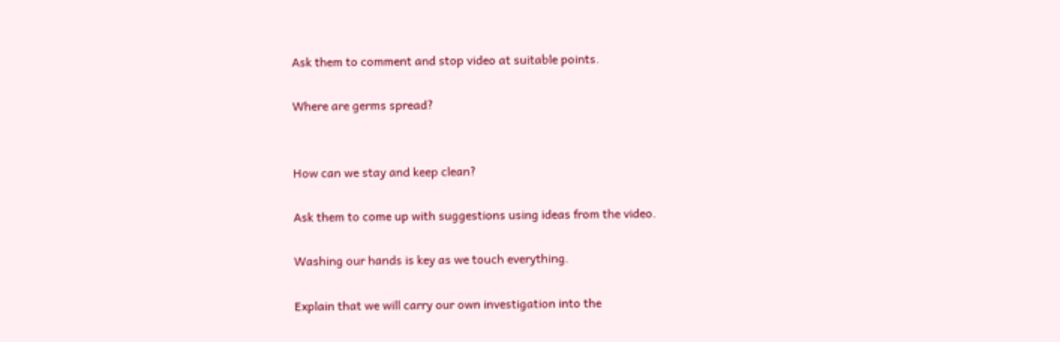Ask them to comment and stop video at suitable points.

Where are germs spread?


How can we stay and keep clean?

Ask them to come up with suggestions using ideas from the video.

Washing our hands is key as we touch everything.

Explain that we will carry our own investigation into the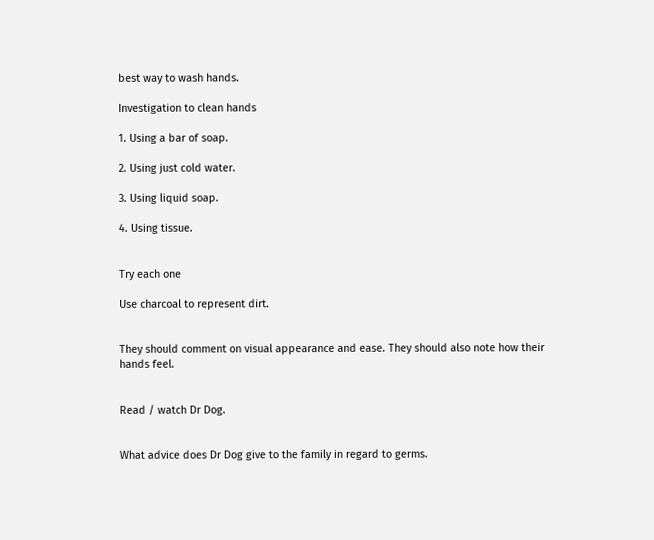best way to wash hands.

Investigation to clean hands

1. Using a bar of soap.

2. Using just cold water.

3. Using liquid soap.

4. Using tissue.


Try each one

Use charcoal to represent dirt.


They should comment on visual appearance and ease. They should also note how their hands feel.


Read / watch Dr Dog.


What advice does Dr Dog give to the family in regard to germs.